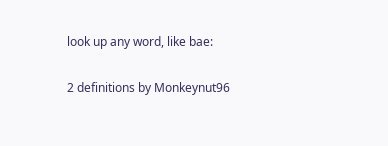look up any word, like bae:

2 definitions by Monkeynut96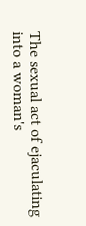The sexual act of ejaculating into a woman's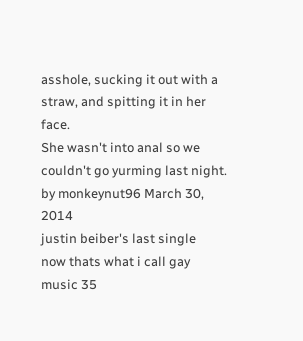asshole, sucking it out with a straw, and spitting it in her face.
She wasn't into anal so we couldn't go yurming last night.
by monkeynut96 March 30, 2014
justin beiber's last single
now thats what i call gay music 35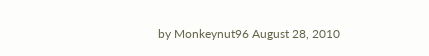by Monkeynut96 August 28, 2010